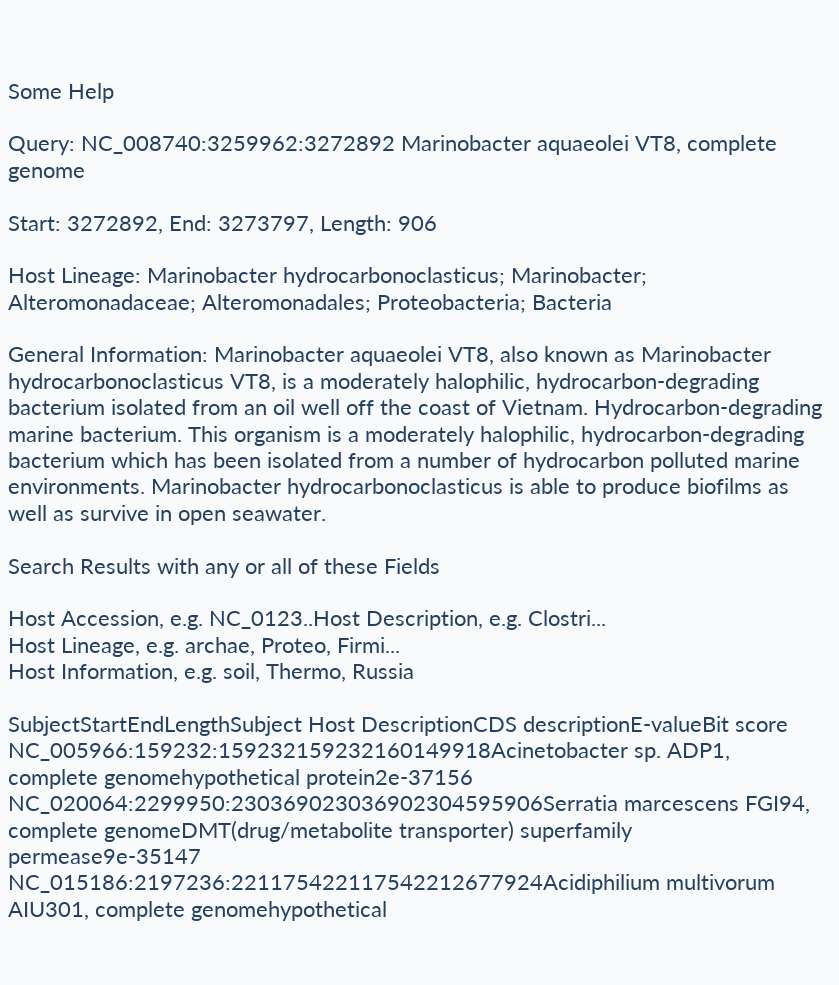Some Help

Query: NC_008740:3259962:3272892 Marinobacter aquaeolei VT8, complete genome

Start: 3272892, End: 3273797, Length: 906

Host Lineage: Marinobacter hydrocarbonoclasticus; Marinobacter; Alteromonadaceae; Alteromonadales; Proteobacteria; Bacteria

General Information: Marinobacter aquaeolei VT8, also known as Marinobacter hydrocarbonoclasticus VT8, is a moderately halophilic, hydrocarbon-degrading bacterium isolated from an oil well off the coast of Vietnam. Hydrocarbon-degrading marine bacterium. This organism is a moderately halophilic, hydrocarbon-degrading bacterium which has been isolated from a number of hydrocarbon polluted marine environments. Marinobacter hydrocarbonoclasticus is able to produce biofilms as well as survive in open seawater.

Search Results with any or all of these Fields

Host Accession, e.g. NC_0123..Host Description, e.g. Clostri...
Host Lineage, e.g. archae, Proteo, Firmi...
Host Information, e.g. soil, Thermo, Russia

SubjectStartEndLengthSubject Host DescriptionCDS descriptionE-valueBit score
NC_005966:159232:159232159232160149918Acinetobacter sp. ADP1, complete genomehypothetical protein2e-37156
NC_020064:2299950:230369023036902304595906Serratia marcescens FGI94, complete genomeDMT(drug/metabolite transporter) superfamily permease9e-35147
NC_015186:2197236:221175422117542212677924Acidiphilium multivorum AIU301, complete genomehypothetical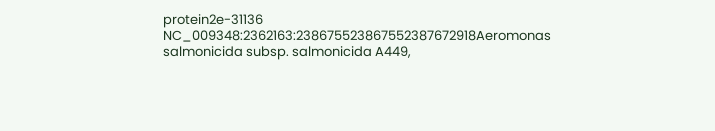protein2e-31136
NC_009348:2362163:238675523867552387672918Aeromonas salmonicida subsp. salmonicida A449,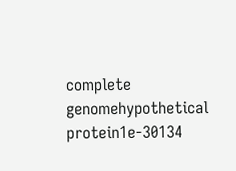complete genomehypothetical protein1e-30134